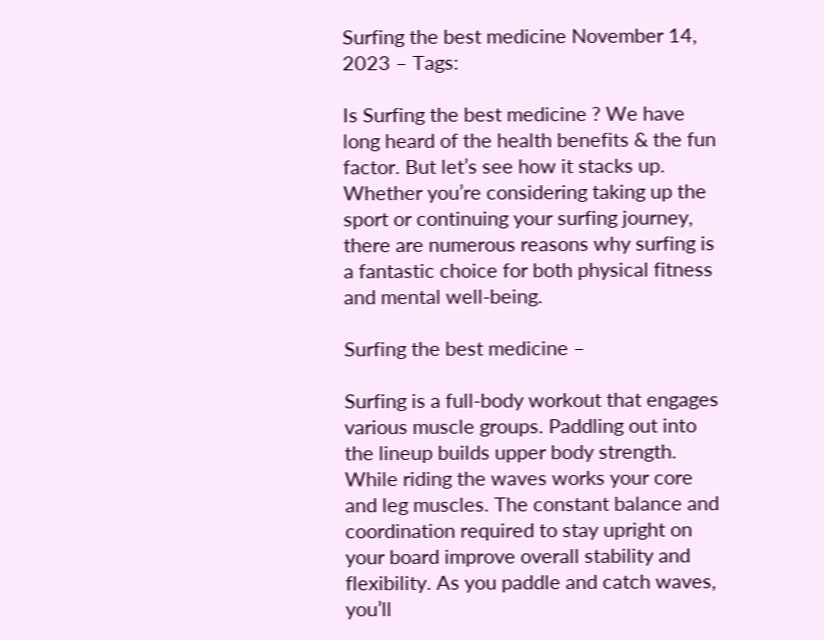Surfing the best medicine November 14, 2023 – Tags:

Is Surfing the best medicine ? We have long heard of the health benefits & the fun factor. But let’s see how it stacks up. Whether you’re considering taking up the sport or continuing your surfing journey, there are numerous reasons why surfing is a fantastic choice for both physical fitness and mental well-being.

Surfing the best medicine –

Surfing is a full-body workout that engages various muscle groups. Paddling out into the lineup builds upper body strength. While riding the waves works your core and leg muscles. The constant balance and coordination required to stay upright on your board improve overall stability and flexibility. As you paddle and catch waves, you’ll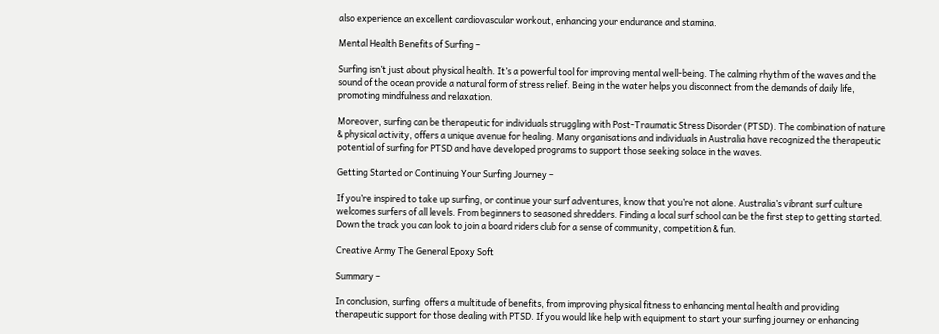also experience an excellent cardiovascular workout, enhancing your endurance and stamina.

Mental Health Benefits of Surfing –

Surfing isn’t just about physical health. It’s a powerful tool for improving mental well-being. The calming rhythm of the waves and the sound of the ocean provide a natural form of stress relief. Being in the water helps you disconnect from the demands of daily life, promoting mindfulness and relaxation.

Moreover, surfing can be therapeutic for individuals struggling with Post-Traumatic Stress Disorder (PTSD). The combination of nature & physical activity, offers a unique avenue for healing. Many organisations and individuals in Australia have recognized the therapeutic potential of surfing for PTSD and have developed programs to support those seeking solace in the waves.

Getting Started or Continuing Your Surfing Journey –

If you’re inspired to take up surfing, or continue your surf adventures, know that you’re not alone. Australia’s vibrant surf culture welcomes surfers of all levels. From beginners to seasoned shredders. Finding a local surf school can be the first step to getting started. Down the track you can look to join a board riders club for a sense of community, competition & fun.

Creative Army The General Epoxy Soft

Summary –

In conclusion, surfing  offers a multitude of benefits, from improving physical fitness to enhancing mental health and providing therapeutic support for those dealing with PTSD. If you would like help with equipment to start your surfing journey or enhancing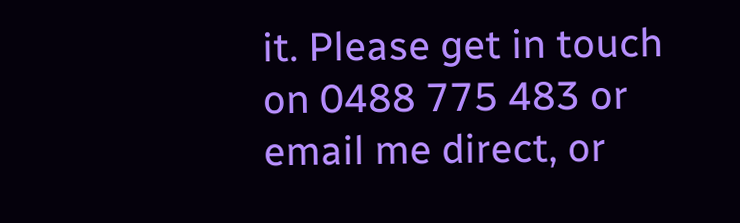it. Please get in touch on 0488 775 483 or email me direct, or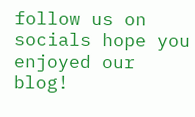follow us on socials hope you enjoyed our blog!